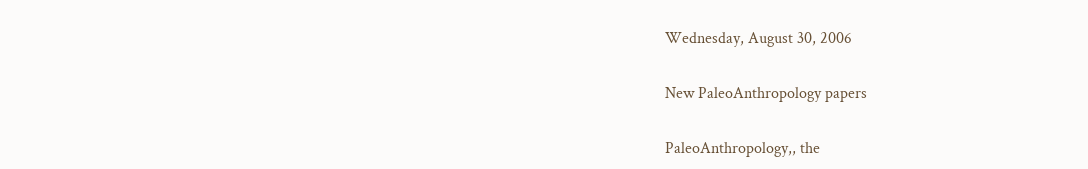Wednesday, August 30, 2006

New PaleoAnthropology papers

PaleoAnthropology,, the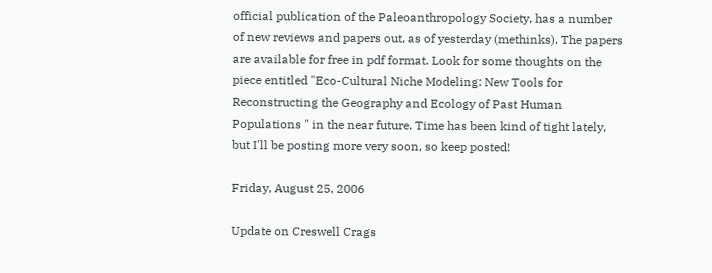official publication of the Paleoanthropology Society, has a number of new reviews and papers out, as of yesterday (methinks). The papers are available for free in pdf format. Look for some thoughts on the piece entitled "Eco-Cultural Niche Modeling: New Tools for Reconstructing the Geography and Ecology of Past Human Populations " in the near future. Time has been kind of tight lately, but I'll be posting more very soon, so keep posted!

Friday, August 25, 2006

Update on Creswell Crags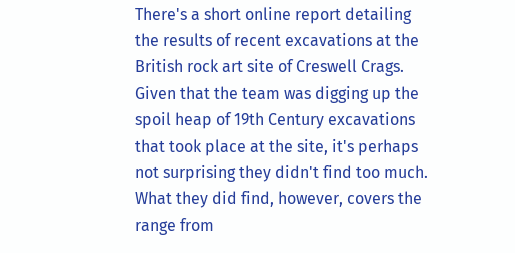There's a short online report detailing the results of recent excavations at the British rock art site of Creswell Crags. Given that the team was digging up the spoil heap of 19th Century excavations that took place at the site, it's perhaps not surprising they didn't find too much. What they did find, however, covers the range from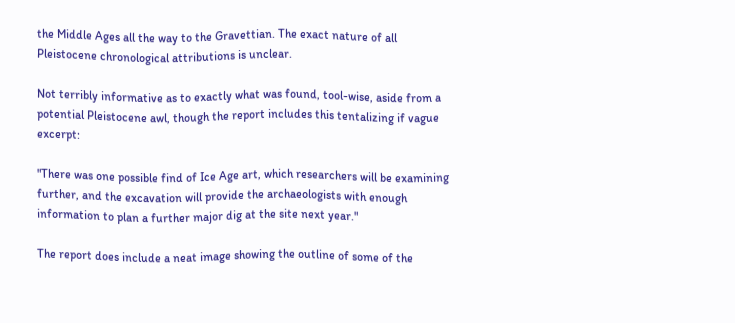the Middle Ages all the way to the Gravettian. The exact nature of all Pleistocene chronological attributions is unclear.

Not terribly informative as to exactly what was found, tool-wise, aside from a potential Pleistocene awl, though the report includes this tentalizing if vague excerpt:

"There was one possible find of Ice Age art, which researchers will be examining further, and the excavation will provide the archaeologists with enough information to plan a further major dig at the site next year."

The report does include a neat image showing the outline of some of the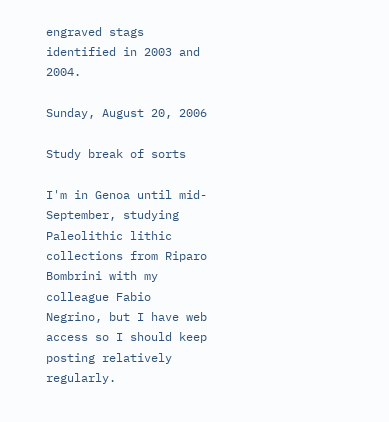engraved stags identified in 2003 and 2004.

Sunday, August 20, 2006

Study break of sorts

I'm in Genoa until mid-September, studying Paleolithic lithic collections from Riparo Bombrini with my colleague Fabio Negrino, but I have web access so I should keep posting relatively regularly.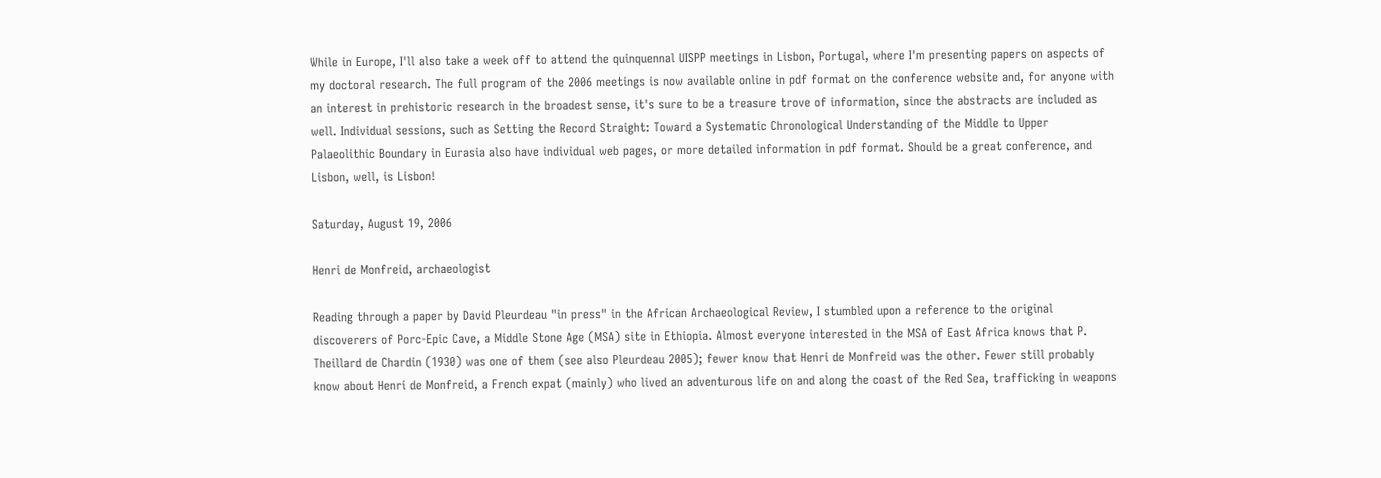While in Europe, I'll also take a week off to attend the quinquennal UISPP meetings in Lisbon, Portugal, where I'm presenting papers on aspects of my doctoral research. The full program of the 2006 meetings is now available online in pdf format on the conference website and, for anyone with an interest in prehistoric research in the broadest sense, it's sure to be a treasure trove of information, since the abstracts are included as well. Individual sessions, such as Setting the Record Straight: Toward a Systematic Chronological Understanding of the Middle to Upper Palaeolithic Boundary in Eurasia also have individual web pages, or more detailed information in pdf format. Should be a great conference, and Lisbon, well, is Lisbon!

Saturday, August 19, 2006

Henri de Monfreid, archaeologist

Reading through a paper by David Pleurdeau "in press" in the African Archaeological Review, I stumbled upon a reference to the original discoverers of Porc-Epic Cave, a Middle Stone Age (MSA) site in Ethiopia. Almost everyone interested in the MSA of East Africa knows that P. Theillard de Chardin (1930) was one of them (see also Pleurdeau 2005); fewer know that Henri de Monfreid was the other. Fewer still probably know about Henri de Monfreid, a French expat (mainly) who lived an adventurous life on and along the coast of the Red Sea, trafficking in weapons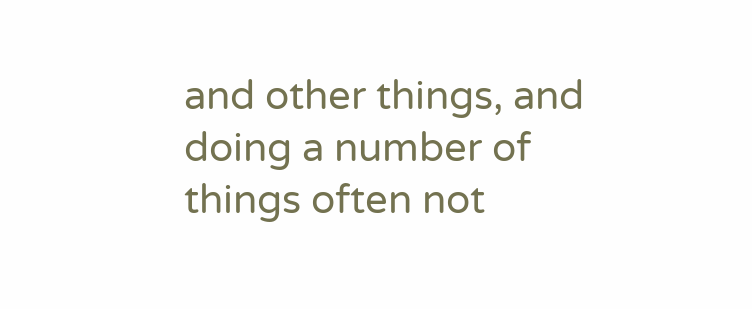and other things, and doing a number of things often not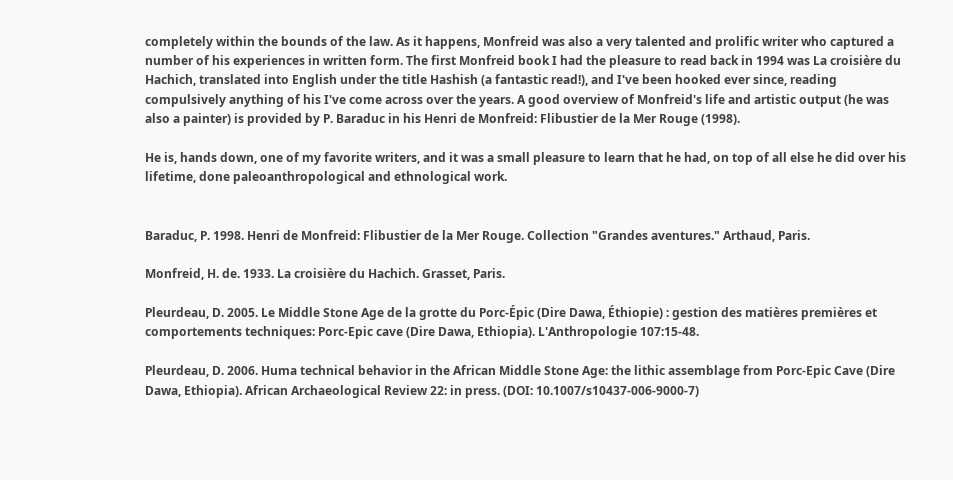completely within the bounds of the law. As it happens, Monfreid was also a very talented and prolific writer who captured a number of his experiences in written form. The first Monfreid book I had the pleasure to read back in 1994 was La croisière du Hachich, translated into English under the title Hashish (a fantastic read!), and I've been hooked ever since, reading compulsively anything of his I've come across over the years. A good overview of Monfreid's life and artistic output (he was also a painter) is provided by P. Baraduc in his Henri de Monfreid: Flibustier de la Mer Rouge (1998).

He is, hands down, one of my favorite writers, and it was a small pleasure to learn that he had, on top of all else he did over his lifetime, done paleoanthropological and ethnological work.


Baraduc, P. 1998. Henri de Monfreid: Flibustier de la Mer Rouge. Collection "Grandes aventures." Arthaud, Paris.

Monfreid, H. de. 1933. La croisière du Hachich. Grasset, Paris.

Pleurdeau, D. 2005. Le Middle Stone Age de la grotte du Porc-Épic (Dire Dawa, Éthiopie) : gestion des matières premières et comportements techniques: Porc-Epic cave (Dire Dawa, Ethiopia). L'Anthropologie 107:15-48.

Pleurdeau, D. 2006. Huma technical behavior in the African Middle Stone Age: the lithic assemblage from Porc-Epic Cave (Dire Dawa, Ethiopia). African Archaeological Review 22: in press. (DOI: 10.1007/s10437-006-9000-7)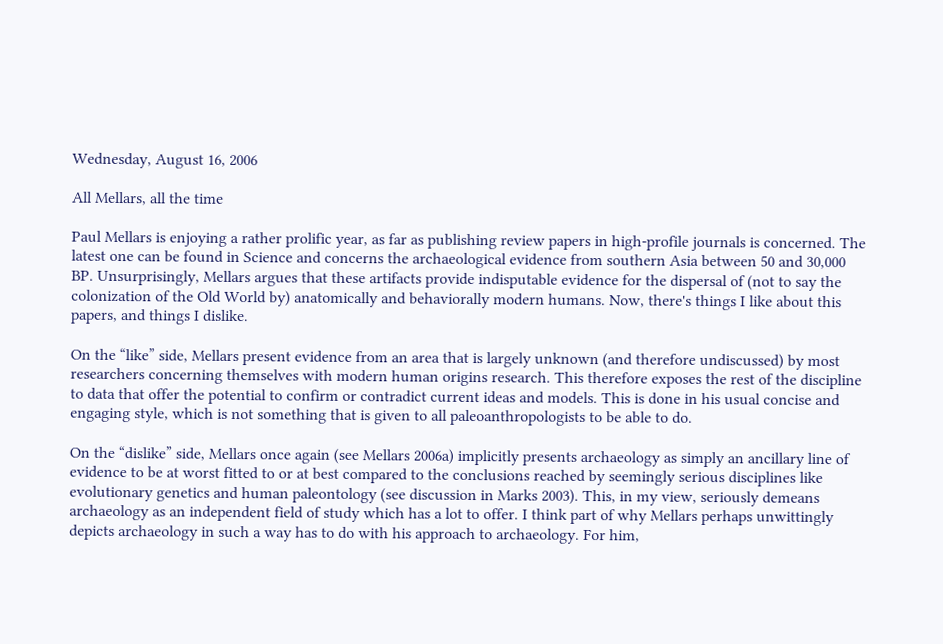Wednesday, August 16, 2006

All Mellars, all the time

Paul Mellars is enjoying a rather prolific year, as far as publishing review papers in high-profile journals is concerned. The latest one can be found in Science and concerns the archaeological evidence from southern Asia between 50 and 30,000 BP. Unsurprisingly, Mellars argues that these artifacts provide indisputable evidence for the dispersal of (not to say the colonization of the Old World by) anatomically and behaviorally modern humans. Now, there's things I like about this papers, and things I dislike.

On the “like” side, Mellars present evidence from an area that is largely unknown (and therefore undiscussed) by most researchers concerning themselves with modern human origins research. This therefore exposes the rest of the discipline to data that offer the potential to confirm or contradict current ideas and models. This is done in his usual concise and engaging style, which is not something that is given to all paleoanthropologists to be able to do.

On the “dislike” side, Mellars once again (see Mellars 2006a) implicitly presents archaeology as simply an ancillary line of evidence to be at worst fitted to or at best compared to the conclusions reached by seemingly serious disciplines like evolutionary genetics and human paleontology (see discussion in Marks 2003). This, in my view, seriously demeans archaeology as an independent field of study which has a lot to offer. I think part of why Mellars perhaps unwittingly depicts archaeology in such a way has to do with his approach to archaeology. For him,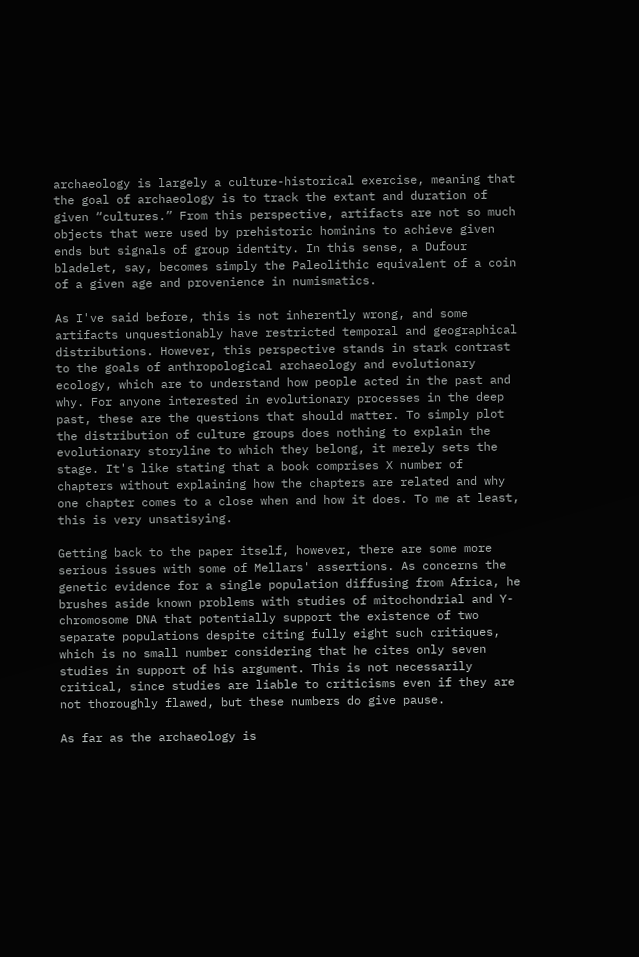archaeology is largely a culture-historical exercise, meaning that the goal of archaeology is to track the extant and duration of given “cultures.” From this perspective, artifacts are not so much objects that were used by prehistoric hominins to achieve given ends but signals of group identity. In this sense, a Dufour bladelet, say, becomes simply the Paleolithic equivalent of a coin of a given age and provenience in numismatics.

As I've said before, this is not inherently wrong, and some artifacts unquestionably have restricted temporal and geographical distributions. However, this perspective stands in stark contrast to the goals of anthropological archaeology and evolutionary ecology, which are to understand how people acted in the past and why. For anyone interested in evolutionary processes in the deep past, these are the questions that should matter. To simply plot the distribution of culture groups does nothing to explain the evolutionary storyline to which they belong, it merely sets the stage. It's like stating that a book comprises X number of chapters without explaining how the chapters are related and why one chapter comes to a close when and how it does. To me at least, this is very unsatisying.

Getting back to the paper itself, however, there are some more serious issues with some of Mellars' assertions. As concerns the genetic evidence for a single population diffusing from Africa, he brushes aside known problems with studies of mitochondrial and Y-chromosome DNA that potentially support the existence of two separate populations despite citing fully eight such critiques, which is no small number considering that he cites only seven studies in support of his argument. This is not necessarily critical, since studies are liable to criticisms even if they are not thoroughly flawed, but these numbers do give pause.

As far as the archaeology is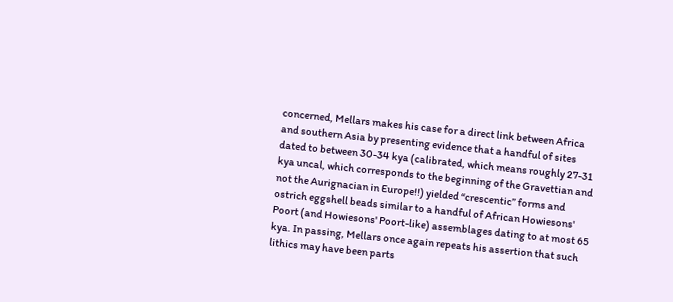concerned, Mellars makes his case for a direct link between Africa and southern Asia by presenting evidence that a handful of sites dated to between 30-34 kya (calibrated, which means roughly 27-31 kya uncal, which corresponds to the beginning of the Gravettian and not the Aurignacian in Europe!!) yielded “crescentic” forms and ostrich eggshell beads similar to a handful of African Howiesons' Poort (and Howiesons' Poort-like) assemblages dating to at most 65 kya. In passing, Mellars once again repeats his assertion that such lithics may have been parts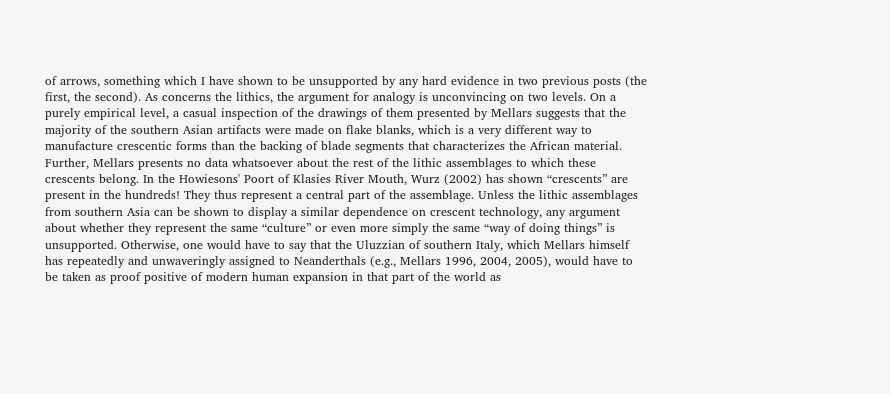of arrows, something which I have shown to be unsupported by any hard evidence in two previous posts (the first, the second). As concerns the lithics, the argument for analogy is unconvincing on two levels. On a purely empirical level, a casual inspection of the drawings of them presented by Mellars suggests that the majority of the southern Asian artifacts were made on flake blanks, which is a very different way to manufacture crescentic forms than the backing of blade segments that characterizes the African material. Further, Mellars presents no data whatsoever about the rest of the lithic assemblages to which these crescents belong. In the Howiesons' Poort of Klasies River Mouth, Wurz (2002) has shown “crescents” are present in the hundreds! They thus represent a central part of the assemblage. Unless the lithic assemblages from southern Asia can be shown to display a similar dependence on crescent technology, any argument about whether they represent the same “culture” or even more simply the same “way of doing things” is unsupported. Otherwise, one would have to say that the Uluzzian of southern Italy, which Mellars himself has repeatedly and unwaveringly assigned to Neanderthals (e.g., Mellars 1996, 2004, 2005), would have to be taken as proof positive of modern human expansion in that part of the world as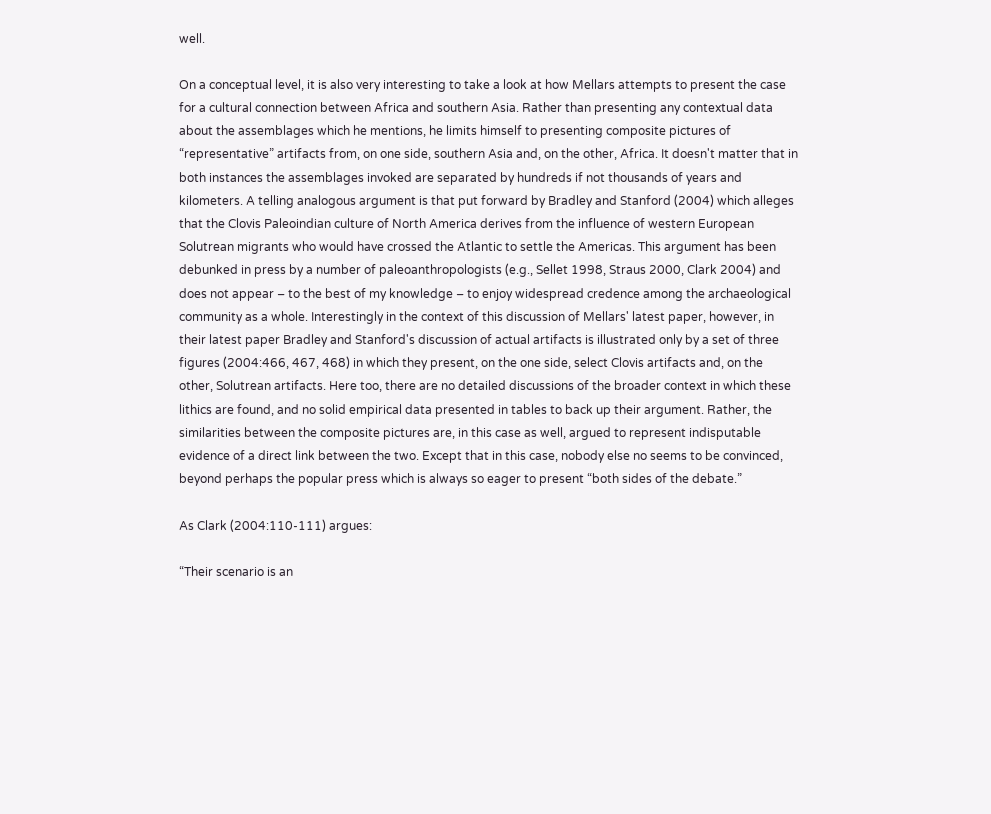well.

On a conceptual level, it is also very interesting to take a look at how Mellars attempts to present the case for a cultural connection between Africa and southern Asia. Rather than presenting any contextual data about the assemblages which he mentions, he limits himself to presenting composite pictures of “representative” artifacts from, on one side, southern Asia and, on the other, Africa. It doesn't matter that in both instances the assemblages invoked are separated by hundreds if not thousands of years and kilometers. A telling analogous argument is that put forward by Bradley and Stanford (2004) which alleges that the Clovis Paleoindian culture of North America derives from the influence of western European Solutrean migrants who would have crossed the Atlantic to settle the Americas. This argument has been debunked in press by a number of paleoanthropologists (e.g., Sellet 1998, Straus 2000, Clark 2004) and does not appear – to the best of my knowledge – to enjoy widespread credence among the archaeological community as a whole. Interestingly in the context of this discussion of Mellars' latest paper, however, in their latest paper Bradley and Stanford's discussion of actual artifacts is illustrated only by a set of three figures (2004:466, 467, 468) in which they present, on the one side, select Clovis artifacts and, on the other, Solutrean artifacts. Here too, there are no detailed discussions of the broader context in which these lithics are found, and no solid empirical data presented in tables to back up their argument. Rather, the similarities between the composite pictures are, in this case as well, argued to represent indisputable evidence of a direct link between the two. Except that in this case, nobody else no seems to be convinced, beyond perhaps the popular press which is always so eager to present “both sides of the debate.”

As Clark (2004:110-111) argues:

“Their scenario is an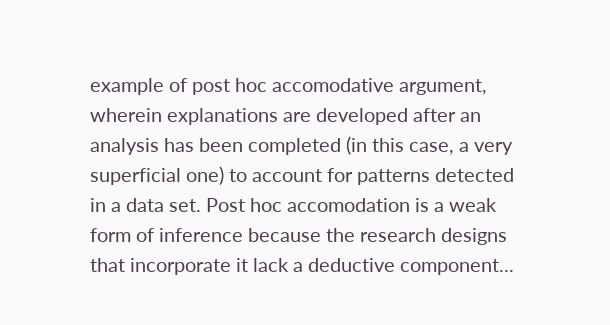example of post hoc accomodative argument, wherein explanations are developed after an analysis has been completed (in this case, a very superficial one) to account for patterns detected in a data set. Post hoc accomodation is a weak form of inference because the research designs that incorporate it lack a deductive component...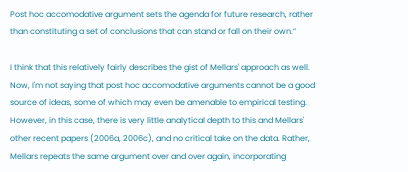Post hoc accomodative argument sets the agenda for future research, rather than constituting a set of conclusions that can stand or fall on their own.”

I think that this relatively fairly describes the gist of Mellars' approach as well. Now, I'm not saying that post hoc accomodative arguments cannot be a good source of ideas, some of which may even be amenable to empirical testing. However, in this case, there is very little analytical depth to this and Mellars' other recent papers (2006a, 2006c), and no critical take on the data. Rather, Mellars repeats the same argument over and over again, incorporating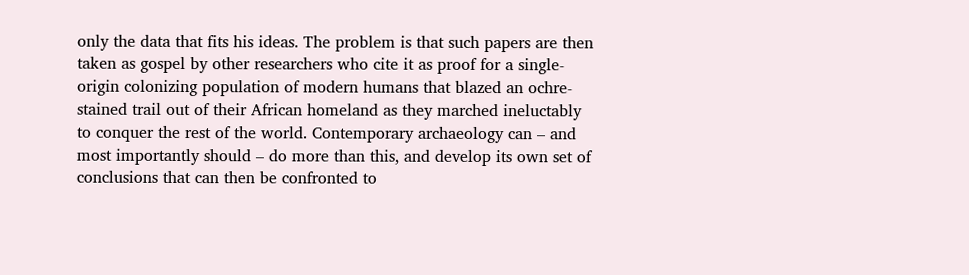only the data that fits his ideas. The problem is that such papers are then taken as gospel by other researchers who cite it as proof for a single-origin colonizing population of modern humans that blazed an ochre-stained trail out of their African homeland as they marched ineluctably to conquer the rest of the world. Contemporary archaeology can – and most importantly should – do more than this, and develop its own set of conclusions that can then be confronted to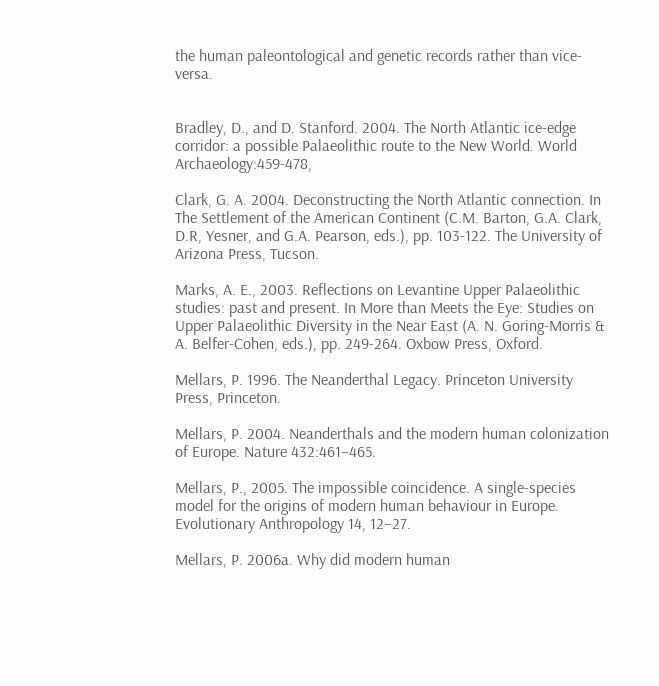the human paleontological and genetic records rather than vice-versa.


Bradley, D., and D. Stanford. 2004. The North Atlantic ice-edge corridor: a possible Palaeolithic route to the New World. World Archaeology:459-478,

Clark, G. A. 2004. Deconstructing the North Atlantic connection. In The Settlement of the American Continent (C.M. Barton, G.A. Clark, D.R, Yesner, and G.A. Pearson, eds.), pp. 103-122. The University of Arizona Press, Tucson.

Marks, A. E., 2003. Reflections on Levantine Upper Palaeolithic studies: past and present. In More than Meets the Eye: Studies on Upper Palaeolithic Diversity in the Near East (A. N. Goring-Morris & A. Belfer-Cohen, eds.), pp. 249-264. Oxbow Press, Oxford.

Mellars, P. 1996. The Neanderthal Legacy. Princeton University Press, Princeton.

Mellars, P. 2004. Neanderthals and the modern human colonization of Europe. Nature 432:461–465.

Mellars, P., 2005. The impossible coincidence. A single-species model for the origins of modern human behaviour in Europe. Evolutionary Anthropology 14, 12–27.

Mellars, P. 2006a. Why did modern human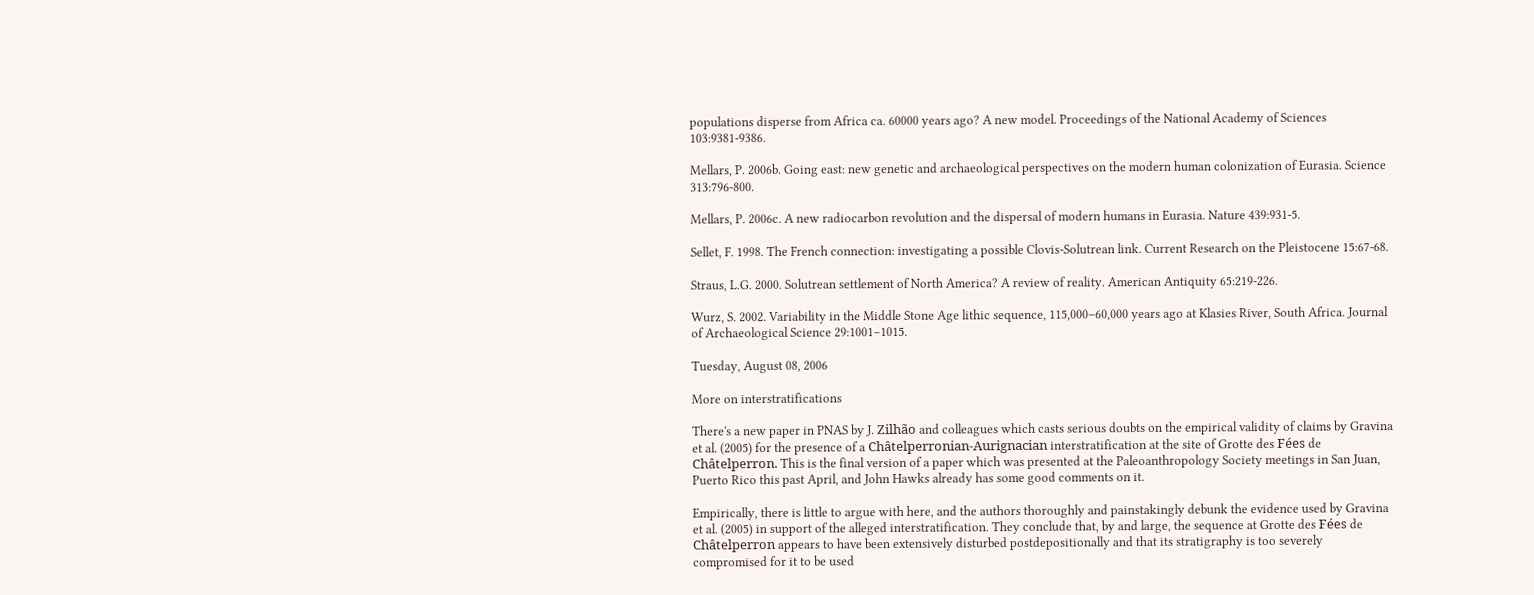populations disperse from Africa ca. 60000 years ago? A new model. Proceedings of the National Academy of Sciences 103:9381-9386.

Mellars, P. 2006b. Going east: new genetic and archaeological perspectives on the modern human colonization of Eurasia. Science 313:796-800.

Mellars, P. 2006c. A new radiocarbon revolution and the dispersal of modern humans in Eurasia. Nature 439:931-5.

Sellet, F. 1998. The French connection: investigating a possible Clovis-Solutrean link. Current Research on the Pleistocene 15:67-68.

Straus, L.G. 2000. Solutrean settlement of North America? A review of reality. American Antiquity 65:219-226.

Wurz, S. 2002. Variability in the Middle Stone Age lithic sequence, 115,000–60,000 years ago at Klasies River, South Africa. Journal of Archaeological Science 29:1001–1015.

Tuesday, August 08, 2006

More on interstratifications

There's a new paper in PNAS by J. Zilhão and colleagues which casts serious doubts on the empirical validity of claims by Gravina et al. (2005) for the presence of a Châtelperronian-Aurignacian interstratification at the site of Grotte des Fées de Châtelperron. This is the final version of a paper which was presented at the Paleoanthropology Society meetings in San Juan, Puerto Rico this past April, and John Hawks already has some good comments on it.

Empirically, there is little to argue with here, and the authors thoroughly and painstakingly debunk the evidence used by Gravina et al. (2005) in support of the alleged interstratification. They conclude that, by and large, the sequence at Grotte des Fées de Châtelperron appears to have been extensively disturbed postdepositionally and that its stratigraphy is too severely compromised for it to be used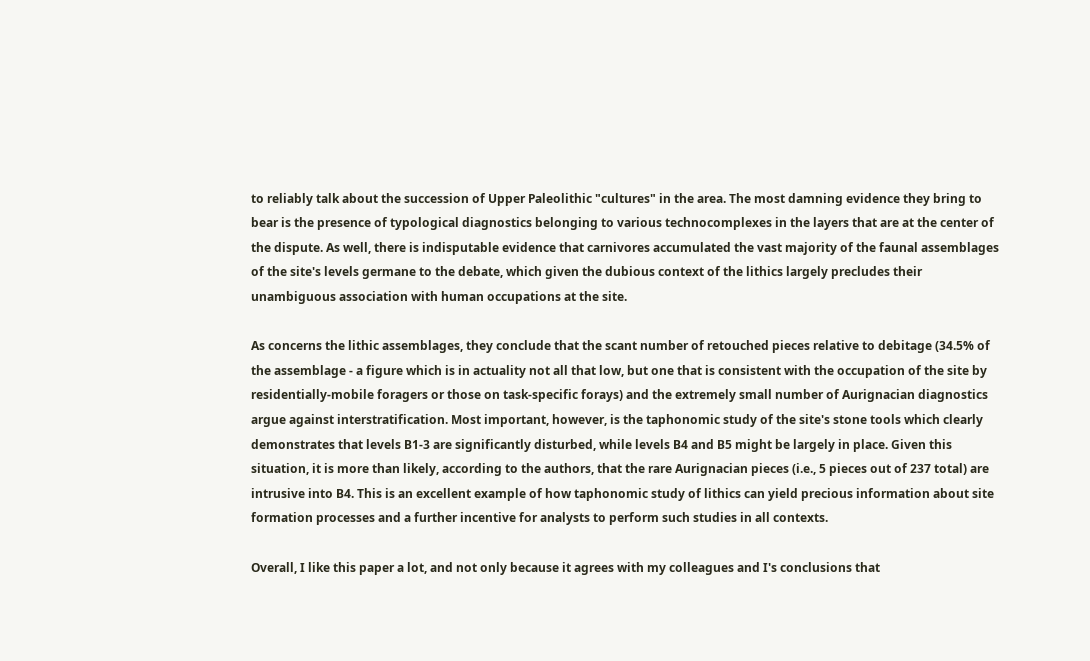to reliably talk about the succession of Upper Paleolithic "cultures" in the area. The most damning evidence they bring to bear is the presence of typological diagnostics belonging to various technocomplexes in the layers that are at the center of the dispute. As well, there is indisputable evidence that carnivores accumulated the vast majority of the faunal assemblages of the site's levels germane to the debate, which given the dubious context of the lithics largely precludes their unambiguous association with human occupations at the site.

As concerns the lithic assemblages, they conclude that the scant number of retouched pieces relative to debitage (34.5% of the assemblage - a figure which is in actuality not all that low, but one that is consistent with the occupation of the site by residentially-mobile foragers or those on task-specific forays) and the extremely small number of Aurignacian diagnostics argue against interstratification. Most important, however, is the taphonomic study of the site's stone tools which clearly demonstrates that levels B1-3 are significantly disturbed, while levels B4 and B5 might be largely in place. Given this situation, it is more than likely, according to the authors, that the rare Aurignacian pieces (i.e., 5 pieces out of 237 total) are intrusive into B4. This is an excellent example of how taphonomic study of lithics can yield precious information about site formation processes and a further incentive for analysts to perform such studies in all contexts.

Overall, I like this paper a lot, and not only because it agrees with my colleagues and I's conclusions that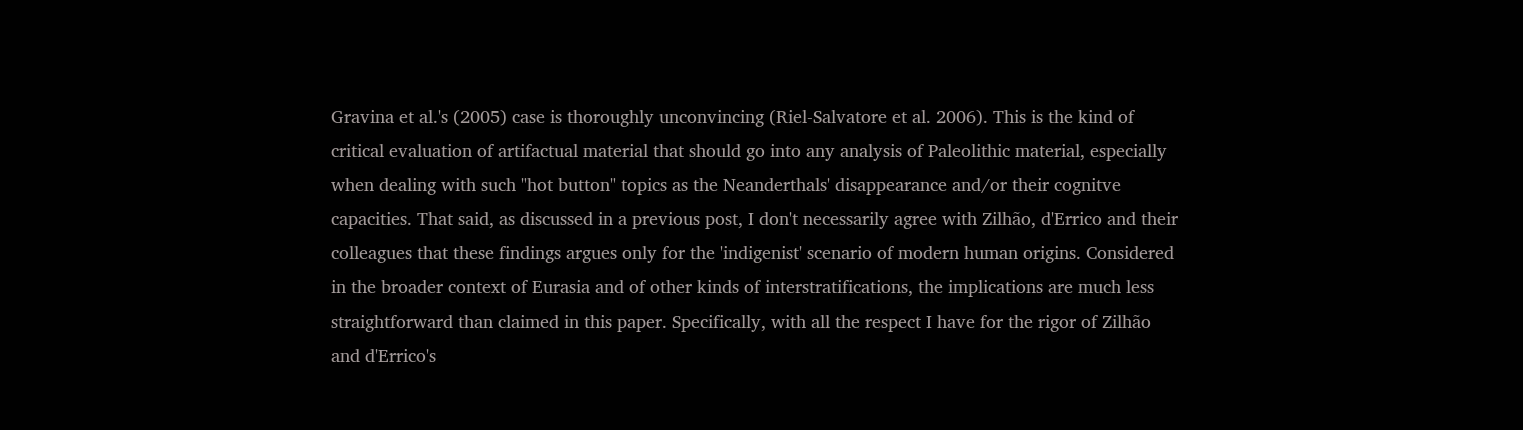Gravina et al.'s (2005) case is thoroughly unconvincing (Riel-Salvatore et al. 2006). This is the kind of critical evaluation of artifactual material that should go into any analysis of Paleolithic material, especially when dealing with such "hot button" topics as the Neanderthals' disappearance and/or their cognitve capacities. That said, as discussed in a previous post, I don't necessarily agree with Zilhão, d'Errico and their colleagues that these findings argues only for the 'indigenist' scenario of modern human origins. Considered in the broader context of Eurasia and of other kinds of interstratifications, the implications are much less straightforward than claimed in this paper. Specifically, with all the respect I have for the rigor of Zilhão and d'Errico's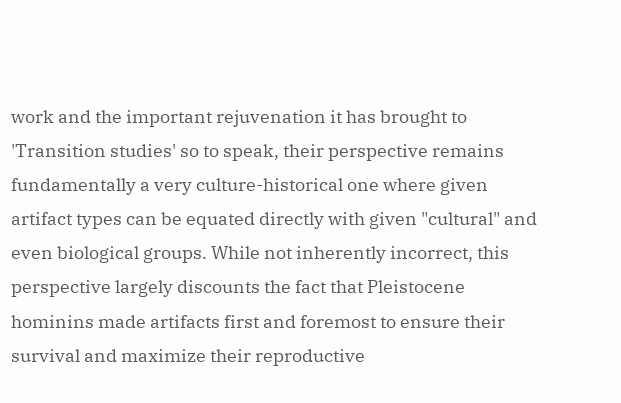work and the important rejuvenation it has brought to 'Transition studies' so to speak, their perspective remains fundamentally a very culture-historical one where given artifact types can be equated directly with given "cultural" and even biological groups. While not inherently incorrect, this perspective largely discounts the fact that Pleistocene hominins made artifacts first and foremost to ensure their survival and maximize their reproductive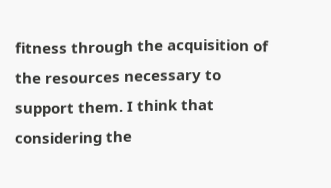fitness through the acquisition of the resources necessary to support them. I think that considering the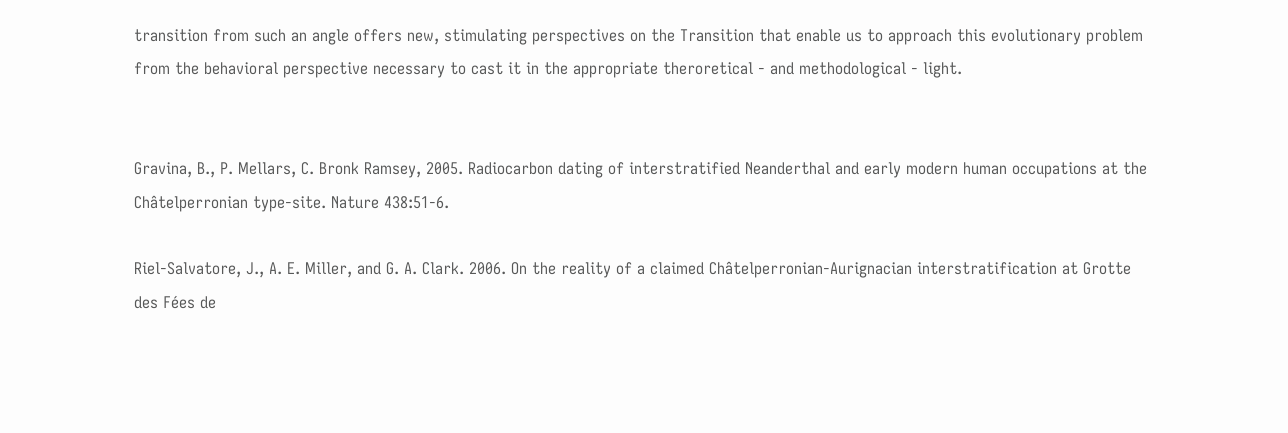transition from such an angle offers new, stimulating perspectives on the Transition that enable us to approach this evolutionary problem from the behavioral perspective necessary to cast it in the appropriate theroretical - and methodological - light.


Gravina, B., P. Mellars, C. Bronk Ramsey, 2005. Radiocarbon dating of interstratified Neanderthal and early modern human occupations at the Châtelperronian type-site. Nature 438:51-6.

Riel-Salvatore, J., A. E. Miller, and G. A. Clark. 2006. On the reality of a claimed Châtelperronian-Aurignacian interstratification at Grotte des Fées de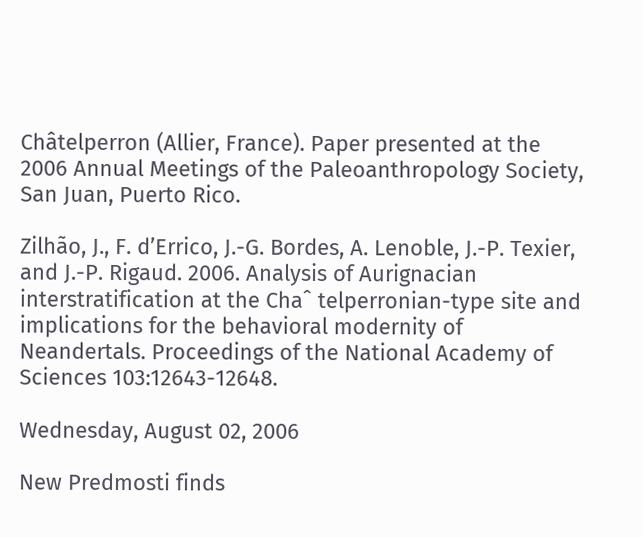Châtelperron (Allier, France). Paper presented at the 2006 Annual Meetings of the Paleoanthropology Society, San Juan, Puerto Rico.

Zilhão, J., F. d’Errico, J.-G. Bordes, A. Lenoble, J.-P. Texier, and J.-P. Rigaud. 2006. Analysis of Aurignacian interstratification at the Chaˆ telperronian-type site and implications for the behavioral modernity of Neandertals. Proceedings of the National Academy of Sciences 103:12643-12648.

Wednesday, August 02, 2006

New Predmosti finds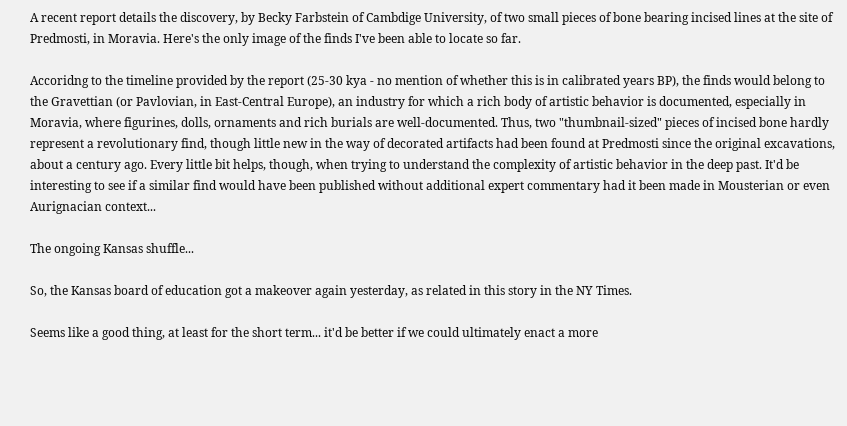A recent report details the discovery, by Becky Farbstein of Cambdige University, of two small pieces of bone bearing incised lines at the site of Predmosti, in Moravia. Here's the only image of the finds I've been able to locate so far.

Accoridng to the timeline provided by the report (25-30 kya - no mention of whether this is in calibrated years BP), the finds would belong to the Gravettian (or Pavlovian, in East-Central Europe), an industry for which a rich body of artistic behavior is documented, especially in Moravia, where figurines, dolls, ornaments and rich burials are well-documented. Thus, two "thumbnail-sized" pieces of incised bone hardly represent a revolutionary find, though little new in the way of decorated artifacts had been found at Predmosti since the original excavations, about a century ago. Every little bit helps, though, when trying to understand the complexity of artistic behavior in the deep past. It'd be interesting to see if a similar find would have been published without additional expert commentary had it been made in Mousterian or even Aurignacian context...

The ongoing Kansas shuffle...

So, the Kansas board of education got a makeover again yesterday, as related in this story in the NY Times.

Seems like a good thing, at least for the short term... it'd be better if we could ultimately enact a more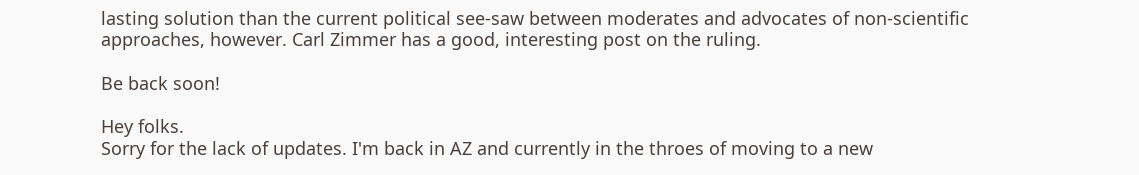lasting solution than the current political see-saw between moderates and advocates of non-scientific approaches, however. Carl Zimmer has a good, interesting post on the ruling.

Be back soon!

Hey folks.
Sorry for the lack of updates. I'm back in AZ and currently in the throes of moving to a new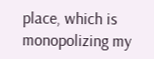place, which is monopolizing my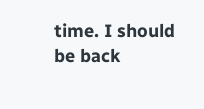time. I should be back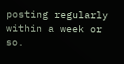posting regularly within a week or so.